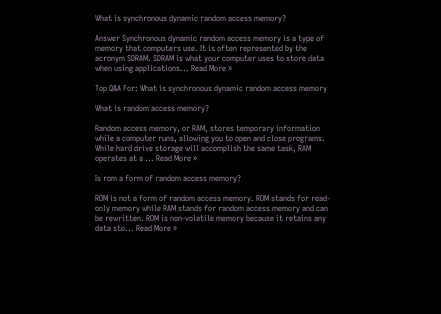What is synchronous dynamic random access memory?

Answer Synchronous dynamic random access memory is a type of memory that computers use. It is often represented by the acronym SDRAM. SDRAM is what your computer uses to store data when using applications... Read More »

Top Q&A For: What is synchronous dynamic random access memory

What is random access memory?

Random access memory, or RAM, stores temporary information while a computer runs, allowing you to open and close programs. While hard drive storage will accomplish the same task, RAM operates at a ... Read More »

Is rom a form of random access memory?

ROM is not a form of random access memory. ROM stands for read-only memory while RAM stands for random access memory and can be rewritten. ROM is non-volatile memory because it retains any data sto... Read More »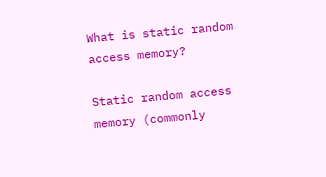What is static random access memory?

Static random access memory (commonly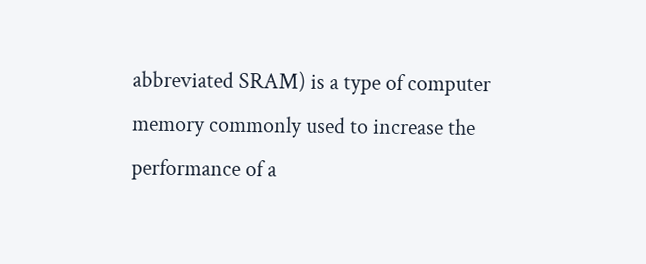abbreviated SRAM) is a type of computer memory commonly used to increase the performance of a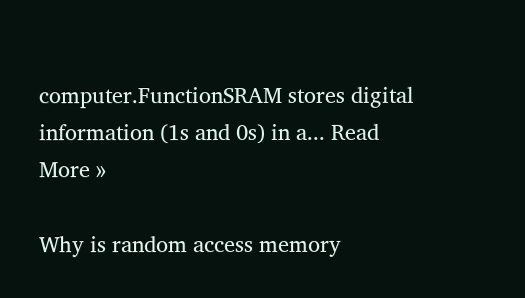computer.FunctionSRAM stores digital information (1s and 0s) in a... Read More »

Why is random access memory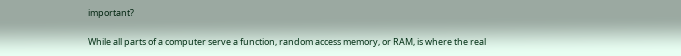important?

While all parts of a computer serve a function, random access memory, or RAM, is where the real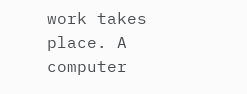work takes place. A computer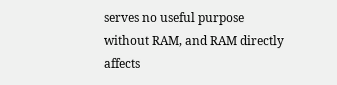serves no useful purpose without RAM, and RAM directly affects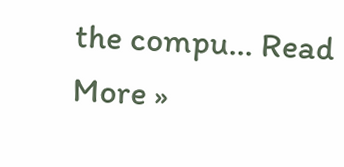the compu... Read More »